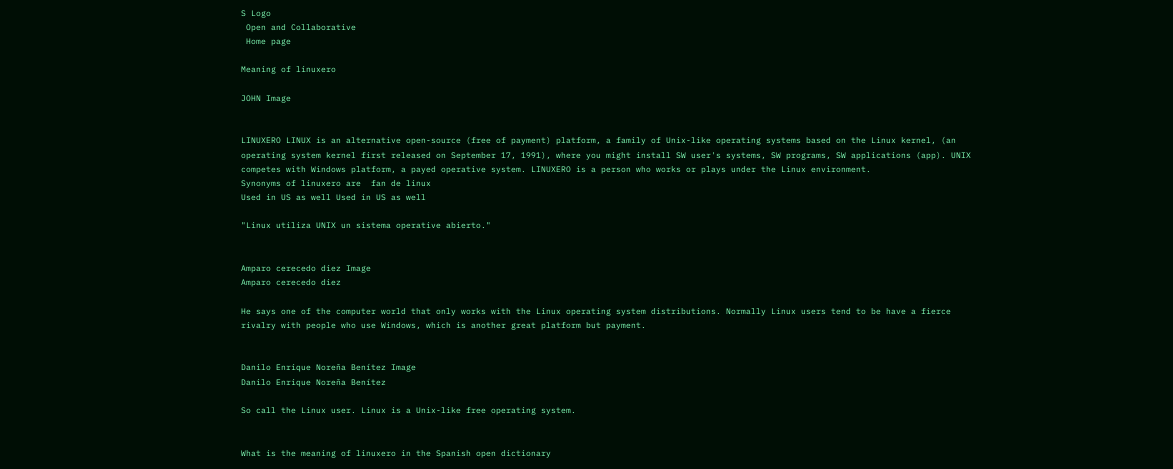S Logo
 Open and Collaborative
 Home page

Meaning of linuxero

JOHN Image


LINUXERO LINUX is an alternative open-source (free of payment) platform, a family of Unix-like operating systems based on the Linux kernel, (an operating system kernel first released on September 17, 1991), where you might install SW user's systems, SW programs, SW applications (app). UNIX competes with Windows platform, a payed operative system. LINUXERO is a person who works or plays under the Linux environment.
Synonyms of linuxero are  fan de linux
Used in US as well Used in US as well

"Linux utiliza UNIX un sistema operative abierto."


Amparo cerecedo diez Image
Amparo cerecedo diez

He says one of the computer world that only works with the Linux operating system distributions. Normally Linux users tend to be have a fierce rivalry with people who use Windows, which is another great platform but payment.


Danilo Enrique Noreña Benítez Image
Danilo Enrique Noreña Benítez

So call the Linux user. Linux is a Unix-like free operating system.


What is the meaning of linuxero in the Spanish open dictionary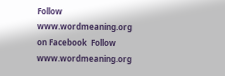Follow www.wordmeaning.org on Facebook  Follow www.wordmeaning.org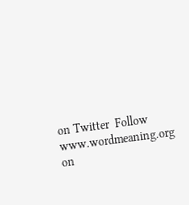on Twitter  Follow www.wordmeaning.org on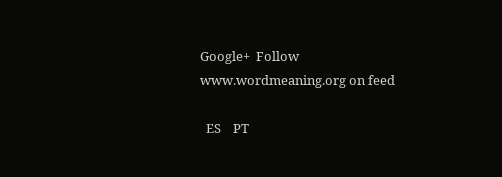Google+  Follow www.wordmeaning.org on feed

  ES    PT